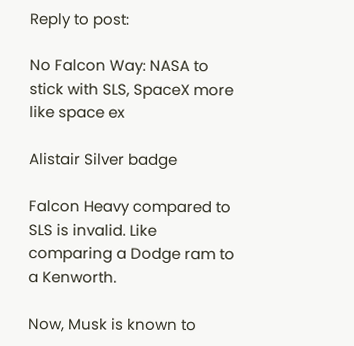Reply to post:

No Falcon Way: NASA to stick with SLS, SpaceX more like space ex

Alistair Silver badge

Falcon Heavy compared to SLS is invalid. Like comparing a Dodge ram to a Kenworth.

Now, Musk is known to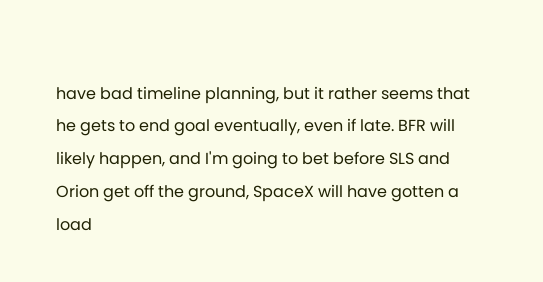have bad timeline planning, but it rather seems that he gets to end goal eventually, even if late. BFR will likely happen, and I'm going to bet before SLS and Orion get off the ground, SpaceX will have gotten a load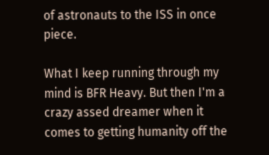of astronauts to the ISS in once piece.

What I keep running through my mind is BFR Heavy. But then I'm a crazy assed dreamer when it comes to getting humanity off the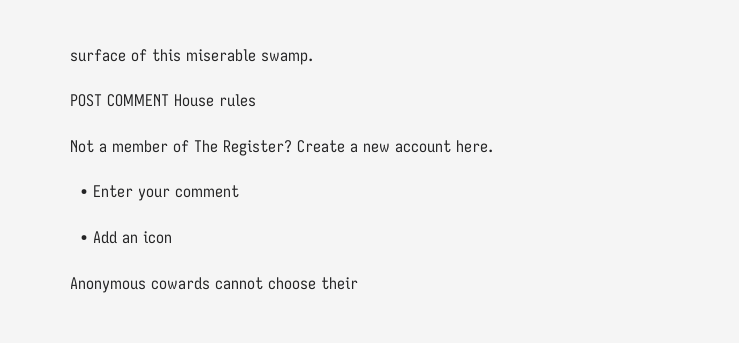surface of this miserable swamp.

POST COMMENT House rules

Not a member of The Register? Create a new account here.

  • Enter your comment

  • Add an icon

Anonymous cowards cannot choose their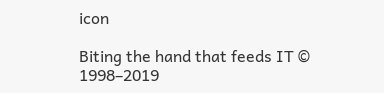icon

Biting the hand that feeds IT © 1998–2019